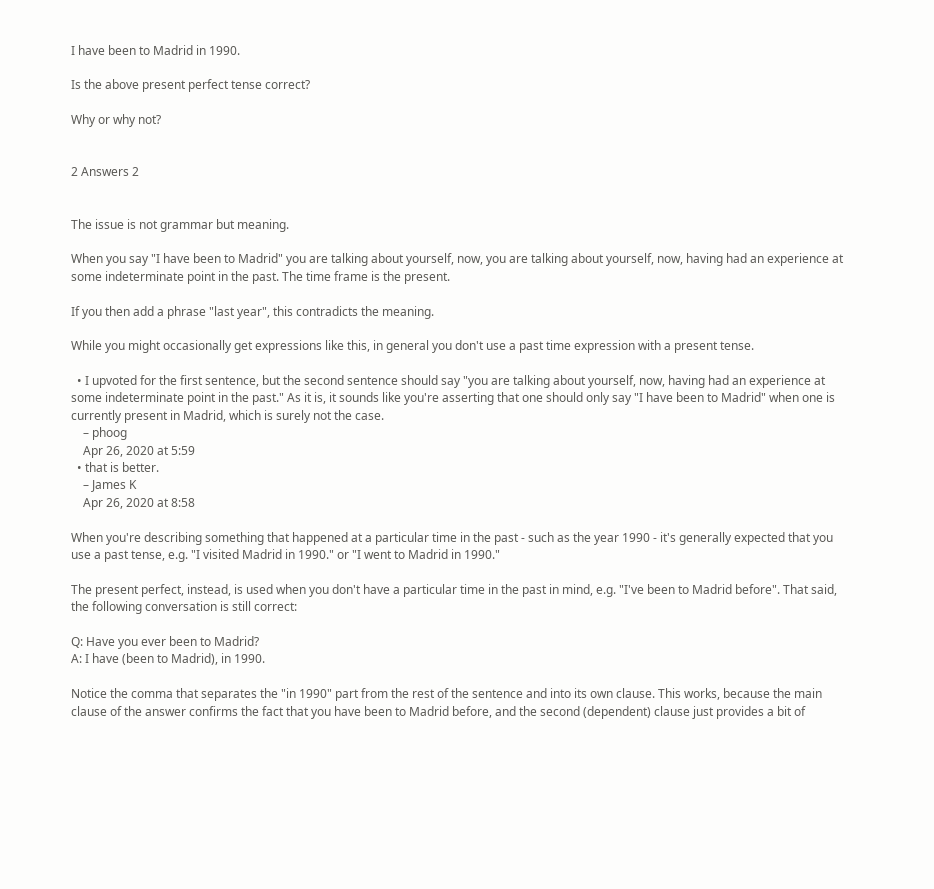I have been to Madrid in 1990.

Is the above present perfect tense correct?

Why or why not?


2 Answers 2


The issue is not grammar but meaning.

When you say "I have been to Madrid" you are talking about yourself, now, you are talking about yourself, now, having had an experience at some indeterminate point in the past. The time frame is the present.

If you then add a phrase "last year", this contradicts the meaning.

While you might occasionally get expressions like this, in general you don't use a past time expression with a present tense.

  • I upvoted for the first sentence, but the second sentence should say "you are talking about yourself, now, having had an experience at some indeterminate point in the past." As it is, it sounds like you're asserting that one should only say "I have been to Madrid" when one is currently present in Madrid, which is surely not the case.
    – phoog
    Apr 26, 2020 at 5:59
  • that is better.
    – James K
    Apr 26, 2020 at 8:58

When you're describing something that happened at a particular time in the past - such as the year 1990 - it's generally expected that you use a past tense, e.g. "I visited Madrid in 1990." or "I went to Madrid in 1990."

The present perfect, instead, is used when you don't have a particular time in the past in mind, e.g. "I've been to Madrid before". That said, the following conversation is still correct:

Q: Have you ever been to Madrid?
A: I have (been to Madrid), in 1990.

Notice the comma that separates the "in 1990" part from the rest of the sentence and into its own clause. This works, because the main clause of the answer confirms the fact that you have been to Madrid before, and the second (dependent) clause just provides a bit of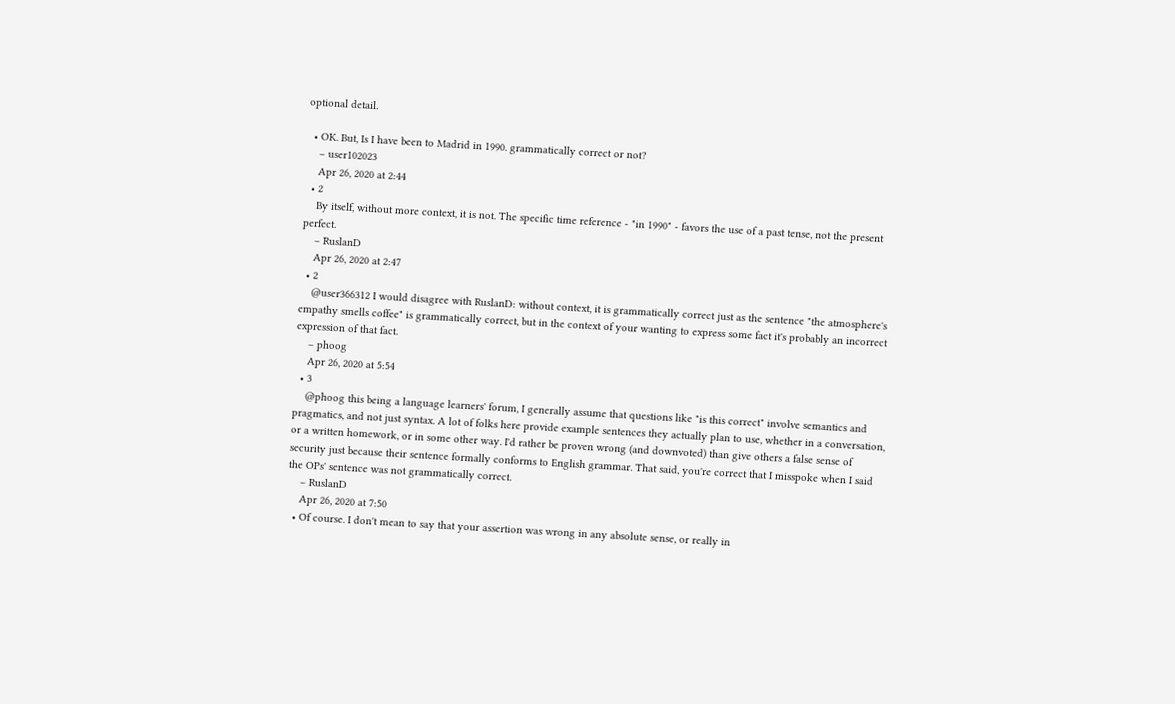optional detail.

  • OK. But, Is I have been to Madrid in 1990. grammatically correct or not?
    – user102023
    Apr 26, 2020 at 2:44
  • 2
    By itself, without more context, it is not. The specific time reference - "in 1990" - favors the use of a past tense, not the present perfect.
    – RuslanD
    Apr 26, 2020 at 2:47
  • 2
    @user366312 I would disagree with RuslanD: without context, it is grammatically correct just as the sentence "the atmosphere's empathy smells coffee" is grammatically correct, but in the context of your wanting to express some fact it's probably an incorrect expression of that fact.
    – phoog
    Apr 26, 2020 at 5:54
  • 3
    @phoog this being a language learners' forum, I generally assume that questions like "is this correct" involve semantics and pragmatics, and not just syntax. A lot of folks here provide example sentences they actually plan to use, whether in a conversation, or a written homework, or in some other way. I'd rather be proven wrong (and downvoted) than give others a false sense of security just because their sentence formally conforms to English grammar. That said, you're correct that I misspoke when I said the OPs' sentence was not grammatically correct.
    – RuslanD
    Apr 26, 2020 at 7:50
  • Of course. I don't mean to say that your assertion was wrong in any absolute sense, or really in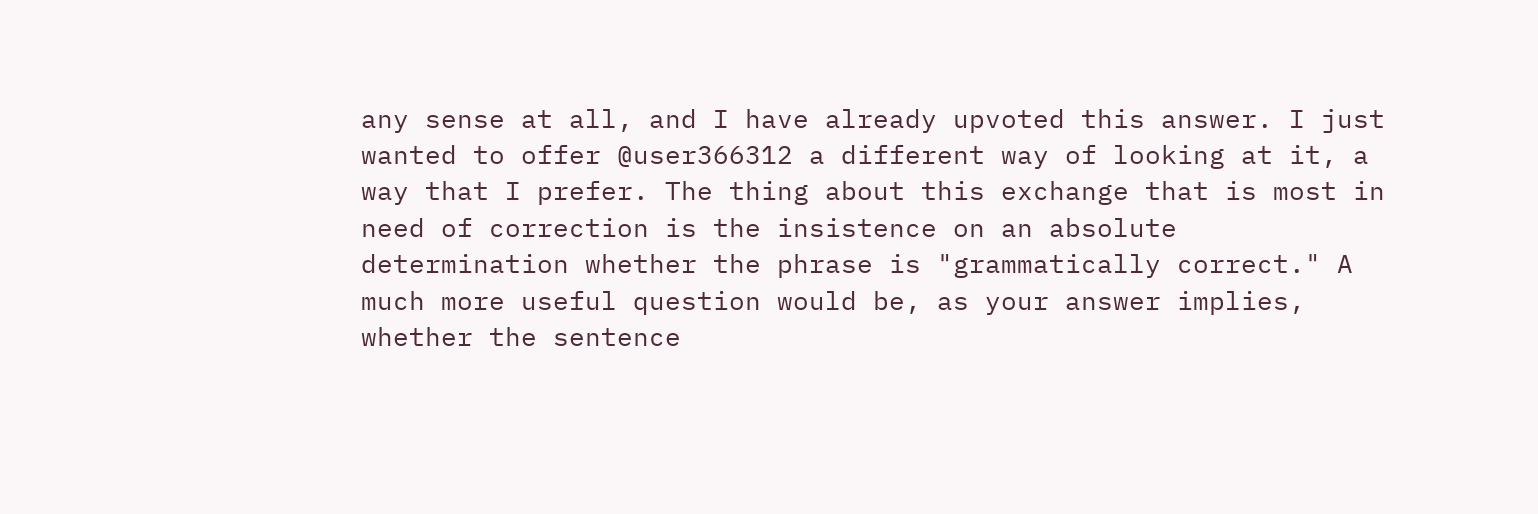any sense at all, and I have already upvoted this answer. I just wanted to offer @user366312 a different way of looking at it, a way that I prefer. The thing about this exchange that is most in need of correction is the insistence on an absolute determination whether the phrase is "grammatically correct." A much more useful question would be, as your answer implies, whether the sentence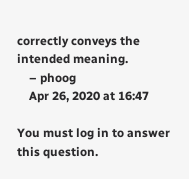correctly conveys the intended meaning.
    – phoog
    Apr 26, 2020 at 16:47

You must log in to answer this question.